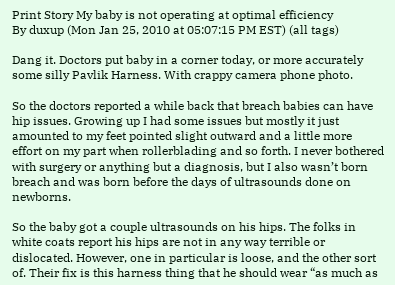Print Story My baby is not operating at optimal efficiency
By duxup (Mon Jan 25, 2010 at 05:07:15 PM EST) (all tags)

Dang it. Doctors put baby in a corner today, or more accurately some silly Pavlik Harness. With crappy camera phone photo.

So the doctors reported a while back that breach babies can have hip issues. Growing up I had some issues but mostly it just amounted to my feet pointed slight outward and a little more effort on my part when rollerblading and so forth. I never bothered with surgery or anything but a diagnosis, but I also wasn’t born breach and was born before the days of ultrasounds done on newborns.

So the baby got a couple ultrasounds on his hips. The folks in white coats report his hips are not in any way terrible or dislocated. However, one in particular is loose, and the other sort of. Their fix is this harness thing that he should wear “as much as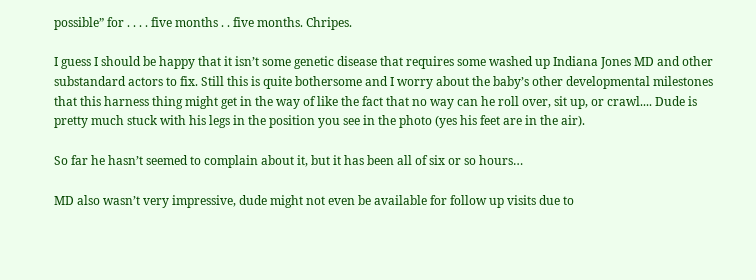possible” for . . . . five months . . five months. Chripes.

I guess I should be happy that it isn’t some genetic disease that requires some washed up Indiana Jones MD and other substandard actors to fix. Still this is quite bothersome and I worry about the baby’s other developmental milestones that this harness thing might get in the way of like the fact that no way can he roll over, sit up, or crawl.... Dude is pretty much stuck with his legs in the position you see in the photo (yes his feet are in the air).

So far he hasn’t seemed to complain about it, but it has been all of six or so hours…

MD also wasn’t very impressive, dude might not even be available for follow up visits due to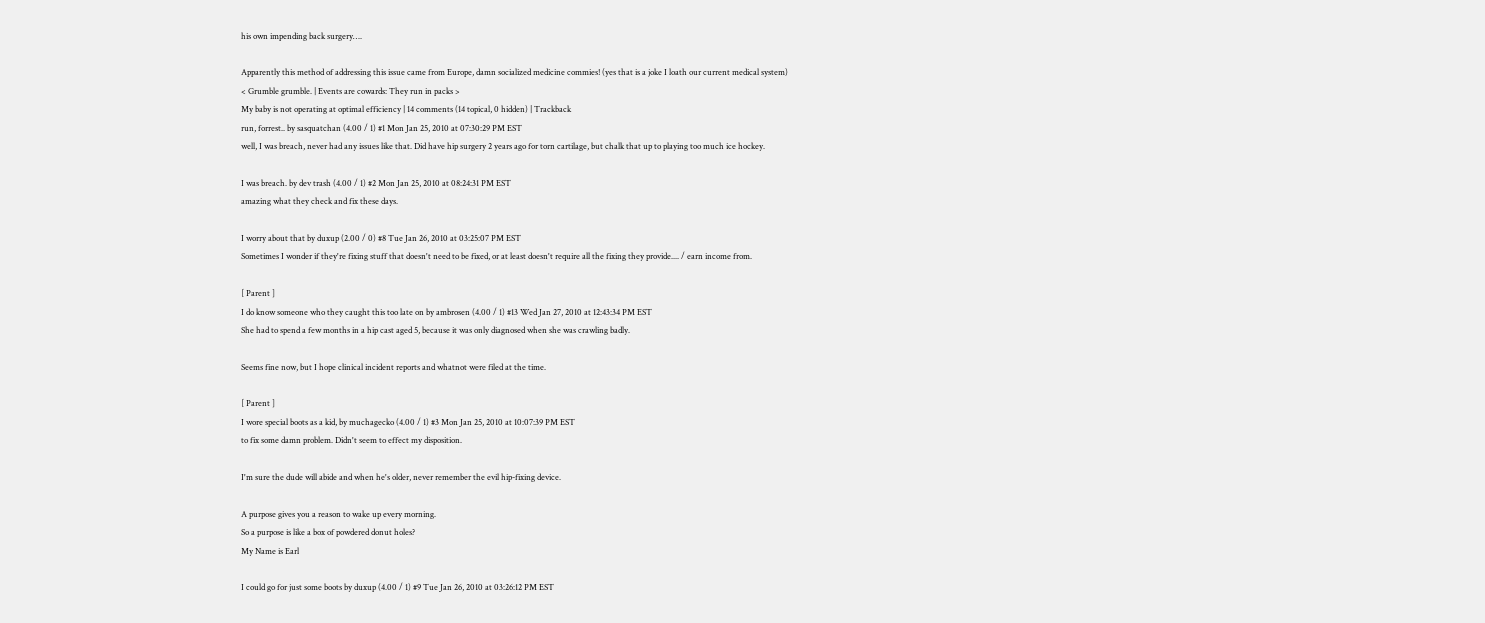his own impending back surgery….

Apparently this method of addressing this issue came from Europe, damn socialized medicine commies! (yes that is a joke I loath our current medical system)
< Grumble grumble. | Events are cowards: They run in packs >
My baby is not operating at optimal efficiency | 14 comments (14 topical, 0 hidden) | Trackback
run, forrest.. by sasquatchan (4.00 / 1) #1 Mon Jan 25, 2010 at 07:30:29 PM EST
well, I was breach, never had any issues like that. Did have hip surgery 2 years ago for torn cartilage, but chalk that up to playing too much ice hockey.

I was breach. by dev trash (4.00 / 1) #2 Mon Jan 25, 2010 at 08:24:31 PM EST
amazing what they check and fix these days.

I worry about that by duxup (2.00 / 0) #8 Tue Jan 26, 2010 at 03:25:07 PM EST
Sometimes I wonder if they're fixing stuff that doesn't need to be fixed, or at least doesn't require all the fixing they provide.... / earn income from.

[ Parent ]
I do know someone who they caught this too late on by ambrosen (4.00 / 1) #13 Wed Jan 27, 2010 at 12:43:34 PM EST
She had to spend a few months in a hip cast aged 5, because it was only diagnosed when she was crawling badly.

Seems fine now, but I hope clinical incident reports and whatnot were filed at the time.

[ Parent ]
I wore special boots as a kid, by muchagecko (4.00 / 1) #3 Mon Jan 25, 2010 at 10:07:39 PM EST
to fix some damn problem. Didn't seem to effect my disposition.

I'm sure the dude will abide and when he's older, never remember the evil hip-fixing device.

A purpose gives you a reason to wake up every morning.
So a purpose is like a box of powdered donut holes?
My Name is Earl

I could go for just some boots by duxup (4.00 / 1) #9 Tue Jan 26, 2010 at 03:26:12 PM EST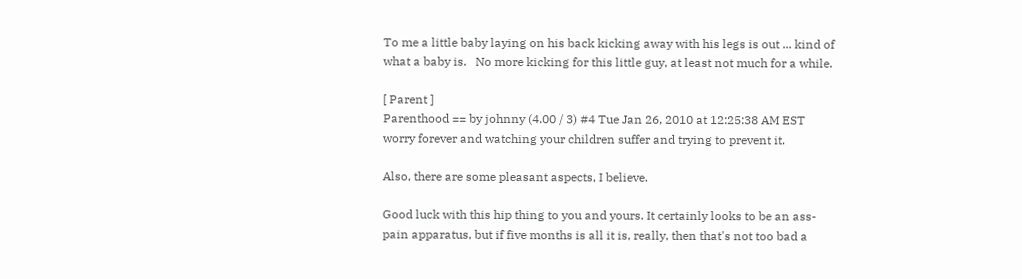To me a little baby laying on his back kicking away with his legs is out ... kind of what a baby is.   No more kicking for this little guy, at least not much for a while.

[ Parent ]
Parenthood == by johnny (4.00 / 3) #4 Tue Jan 26, 2010 at 12:25:38 AM EST
worry forever and watching your children suffer and trying to prevent it.

Also, there are some pleasant aspects, I believe.

Good luck with this hip thing to you and yours. It certainly looks to be an ass-pain apparatus, but if five months is all it is, really, then that's not too bad a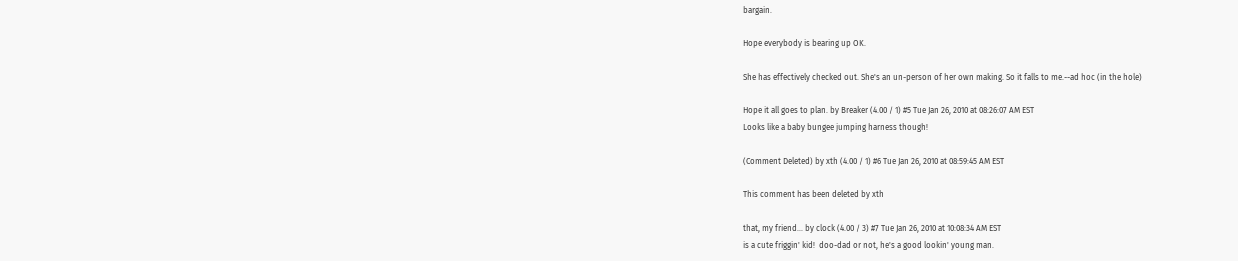bargain.

Hope everybody is bearing up OK.

She has effectively checked out. She's an un-person of her own making. So it falls to me.--ad hoc (in the hole)

Hope it all goes to plan. by Breaker (4.00 / 1) #5 Tue Jan 26, 2010 at 08:26:07 AM EST
Looks like a baby bungee jumping harness though!

(Comment Deleted) by xth (4.00 / 1) #6 Tue Jan 26, 2010 at 08:59:45 AM EST

This comment has been deleted by xth

that, my friend... by clock (4.00 / 3) #7 Tue Jan 26, 2010 at 10:08:34 AM EST
is a cute friggin' kid!  doo-dad or not, he's a good lookin' young man.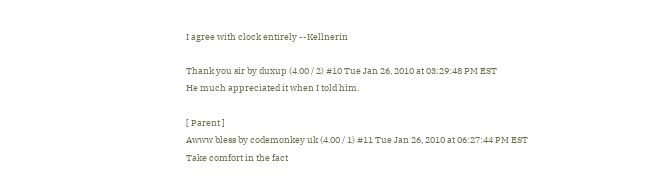I agree with clock entirely --Kellnerin

Thank you sir by duxup (4.00 / 2) #10 Tue Jan 26, 2010 at 03:29:48 PM EST
He much appreciated it when I told him.

[ Parent ]
Awww bless by codemonkey uk (4.00 / 1) #11 Tue Jan 26, 2010 at 06:27:44 PM EST
Take comfort in the fact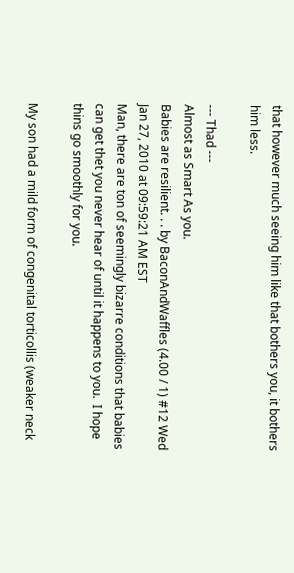that however much seeing him like that bothers you, it bothers him less.

--- Thad ---
Almost as Smart As you.
Babies are resilient. . . by BaconAndWaffles (4.00 / 1) #12 Wed Jan 27, 2010 at 09:59:21 AM EST
Man, there are ton of seemingly bizarre conditions that babies can get thet you never hear of until it happens to you.  I hope thins go smoothly for you.

My son had a mild form of congenital torticollis (weaker neck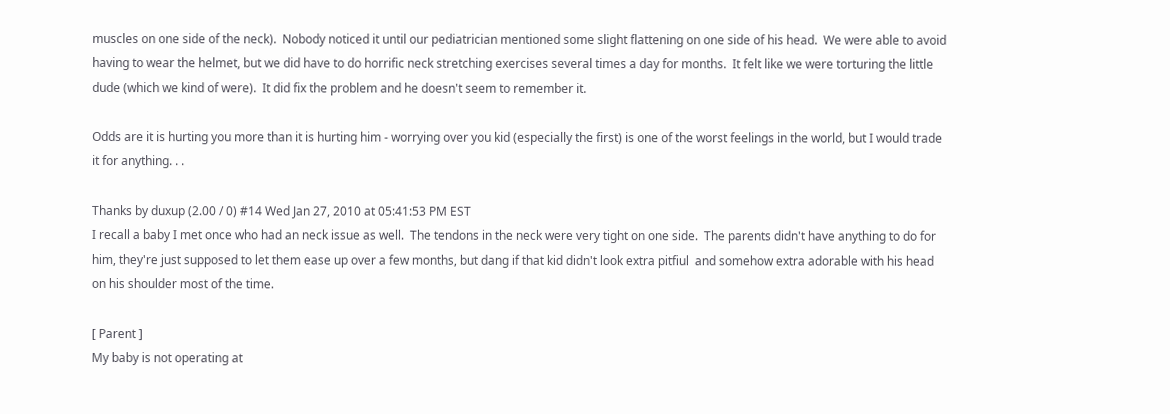muscles on one side of the neck).  Nobody noticed it until our pediatrician mentioned some slight flattening on one side of his head.  We were able to avoid having to wear the helmet, but we did have to do horrific neck stretching exercises several times a day for months.  It felt like we were torturing the little dude (which we kind of were).  It did fix the problem and he doesn't seem to remember it.

Odds are it is hurting you more than it is hurting him - worrying over you kid (especially the first) is one of the worst feelings in the world, but I would trade it for anything. . .

Thanks by duxup (2.00 / 0) #14 Wed Jan 27, 2010 at 05:41:53 PM EST
I recall a baby I met once who had an neck issue as well.  The tendons in the neck were very tight on one side.  The parents didn't have anything to do for him, they're just supposed to let them ease up over a few months, but dang if that kid didn't look extra pitfiul  and somehow extra adorable with his head on his shoulder most of the time.

[ Parent ]
My baby is not operating at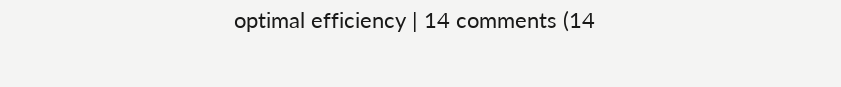optimal efficiency | 14 comments (14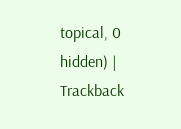topical, 0 hidden) | Trackback